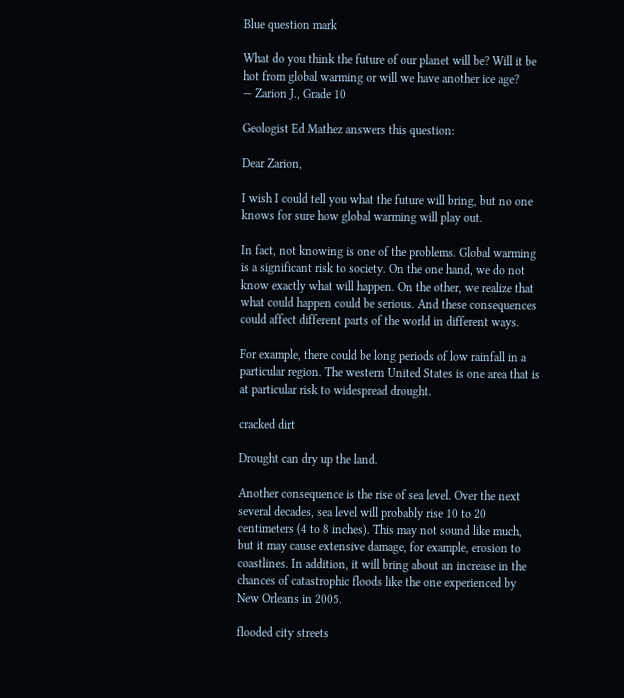Blue question mark

What do you think the future of our planet will be? Will it be hot from global warming or will we have another ice age?
— Zarion J., Grade 10

Geologist Ed Mathez answers this question:

Dear Zarion,

I wish I could tell you what the future will bring, but no one knows for sure how global warming will play out.

In fact, not knowing is one of the problems. Global warming is a significant risk to society. On the one hand, we do not know exactly what will happen. On the other, we realize that what could happen could be serious. And these consequences could affect different parts of the world in different ways.

For example, there could be long periods of low rainfall in a particular region. The western United States is one area that is at particular risk to widespread drought.

cracked dirt

Drought can dry up the land.

Another consequence is the rise of sea level. Over the next several decades, sea level will probably rise 10 to 20 centimeters (4 to 8 inches). This may not sound like much, but it may cause extensive damage, for example, erosion to coastlines. In addition, it will bring about an increase in the chances of catastrophic floods like the one experienced by New Orleans in 2005.

flooded city streets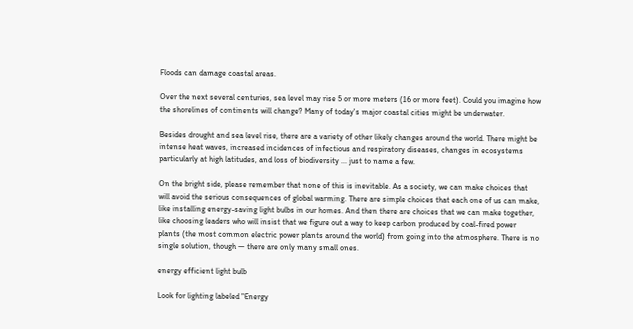Floods can damage coastal areas.

Over the next several centuries, sea level may rise 5 or more meters (16 or more feet). Could you imagine how the shorelines of continents will change? Many of today's major coastal cities might be underwater.

Besides drought and sea level rise, there are a variety of other likely changes around the world. There might be intense heat waves, increased incidences of infectious and respiratory diseases, changes in ecosystems particularly at high latitudes, and loss of biodiversity ... just to name a few.

On the bright side, please remember that none of this is inevitable. As a society, we can make choices that will avoid the serious consequences of global warming. There are simple choices that each one of us can make, like installing energy-saving light bulbs in our homes. And then there are choices that we can make together, like choosing leaders who will insist that we figure out a way to keep carbon produced by coal-fired power plants (the most common electric power plants around the world) from going into the atmosphere. There is no single solution, though — there are only many small ones.

energy efficient light bulb

Look for lighting labeled "Energy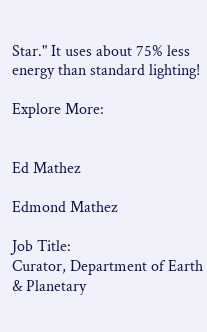Star." It uses about 75% less energy than standard lighting!

Explore More:


Ed Mathez

Edmond Mathez

Job Title:
Curator, Department of Earth & Planetary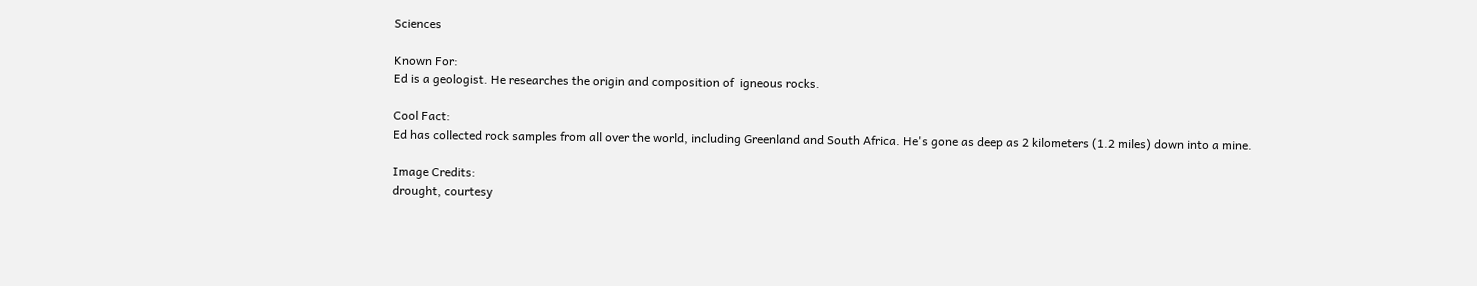Sciences

Known For:
Ed is a geologist. He researches the origin and composition of  igneous rocks.

Cool Fact:
Ed has collected rock samples from all over the world, including Greenland and South Africa. He's gone as deep as 2 kilometers (1.2 miles) down into a mine.

Image Credits:
drought, courtesy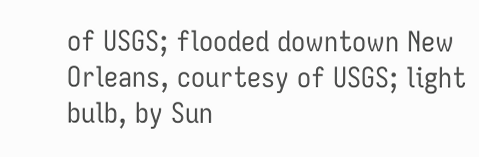of USGS; flooded downtown New Orleans, courtesy of USGS; light bulb, by Sun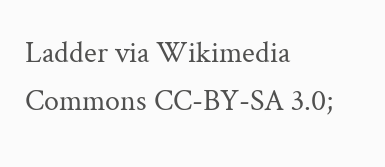Ladder via Wikimedia Commons CC-BY-SA 3.0;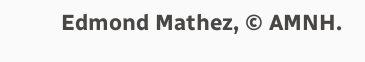Edmond Mathez, © AMNH.